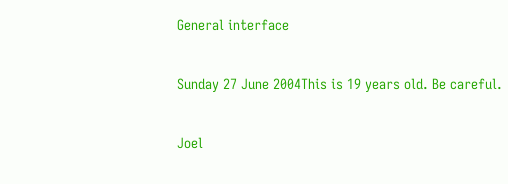General interface

Sunday 27 June 2004This is 19 years old. Be careful.

Joel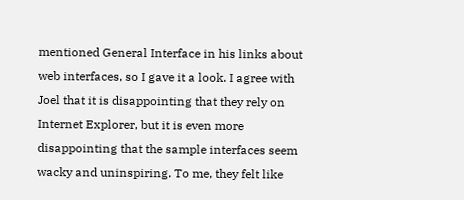mentioned General Interface in his links about web interfaces, so I gave it a look. I agree with Joel that it is disappointing that they rely on Internet Explorer, but it is even more disappointing that the sample interfaces seem wacky and uninspiring. To me, they felt like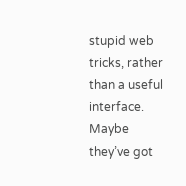stupid web tricks, rather than a useful interface. Maybe they’ve got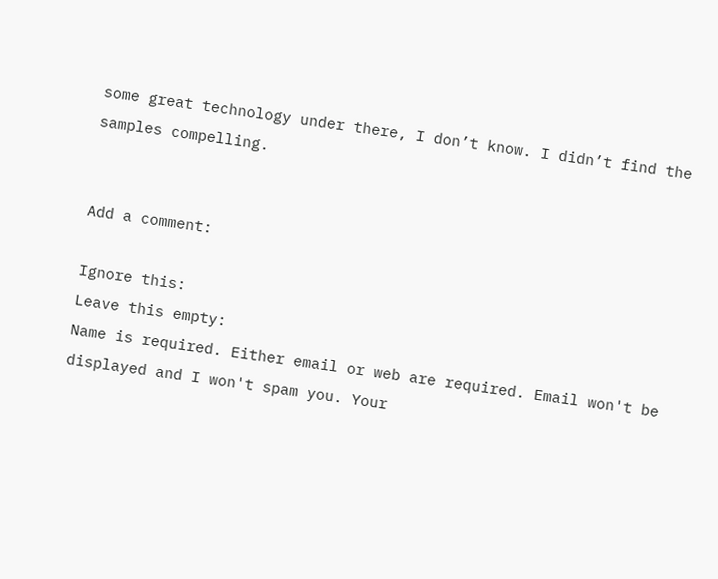some great technology under there, I don’t know. I didn’t find the samples compelling.


Add a comment:

Ignore this:
Leave this empty:
Name is required. Either email or web are required. Email won't be displayed and I won't spam you. Your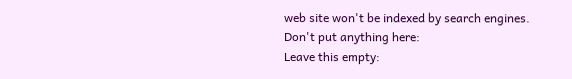web site won't be indexed by search engines.
Don't put anything here:
Leave this empty: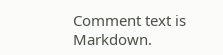Comment text is Markdown.